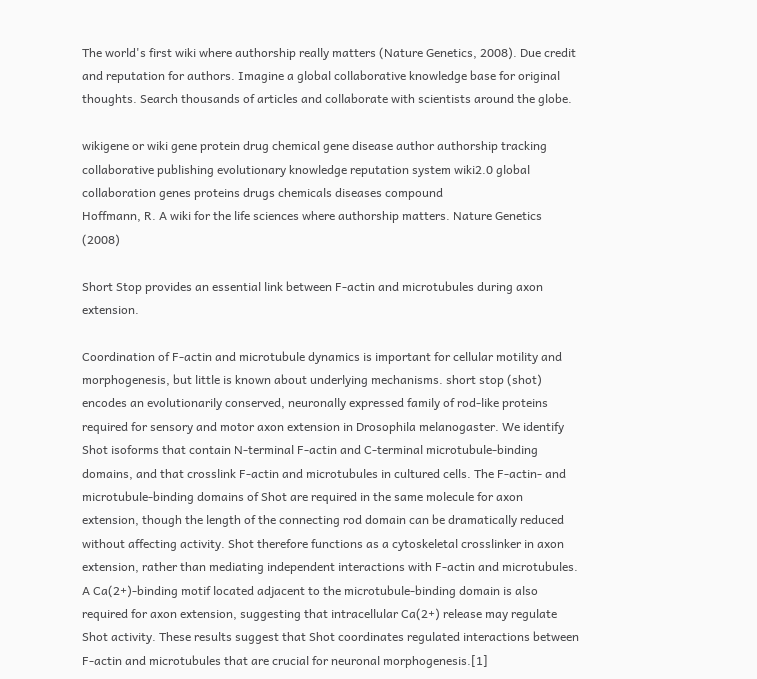The world's first wiki where authorship really matters (Nature Genetics, 2008). Due credit and reputation for authors. Imagine a global collaborative knowledge base for original thoughts. Search thousands of articles and collaborate with scientists around the globe.

wikigene or wiki gene protein drug chemical gene disease author authorship tracking collaborative publishing evolutionary knowledge reputation system wiki2.0 global collaboration genes proteins drugs chemicals diseases compound
Hoffmann, R. A wiki for the life sciences where authorship matters. Nature Genetics (2008)

Short Stop provides an essential link between F-actin and microtubules during axon extension.

Coordination of F-actin and microtubule dynamics is important for cellular motility and morphogenesis, but little is known about underlying mechanisms. short stop (shot) encodes an evolutionarily conserved, neuronally expressed family of rod-like proteins required for sensory and motor axon extension in Drosophila melanogaster. We identify Shot isoforms that contain N-terminal F-actin and C-terminal microtubule-binding domains, and that crosslink F-actin and microtubules in cultured cells. The F-actin- and microtubule-binding domains of Shot are required in the same molecule for axon extension, though the length of the connecting rod domain can be dramatically reduced without affecting activity. Shot therefore functions as a cytoskeletal crosslinker in axon extension, rather than mediating independent interactions with F-actin and microtubules. A Ca(2+)-binding motif located adjacent to the microtubule-binding domain is also required for axon extension, suggesting that intracellular Ca(2+) release may regulate Shot activity. These results suggest that Shot coordinates regulated interactions between F-actin and microtubules that are crucial for neuronal morphogenesis.[1]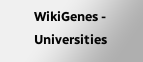WikiGenes - Universities